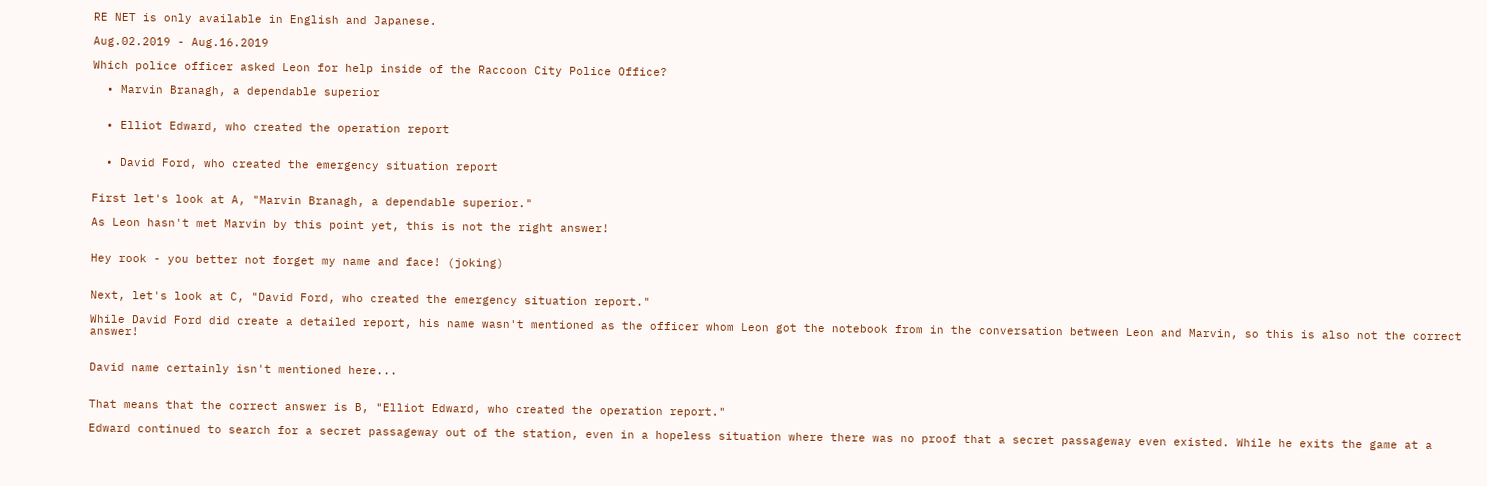RE NET is only available in English and Japanese.

Aug.02.2019 - Aug.16.2019

Which police officer asked Leon for help inside of the Raccoon City Police Office?

  • Marvin Branagh, a dependable superior


  • Elliot Edward, who created the operation report


  • David Ford, who created the emergency situation report


First let's look at A, "Marvin Branagh, a dependable superior."

As Leon hasn't met Marvin by this point yet, this is not the right answer!


Hey rook - you better not forget my name and face! (joking)


Next, let's look at C, "David Ford, who created the emergency situation report."

While David Ford did create a detailed report, his name wasn't mentioned as the officer whom Leon got the notebook from in the conversation between Leon and Marvin, so this is also not the correct answer!


David name certainly isn't mentioned here...


That means that the correct answer is B, "Elliot Edward, who created the operation report."

Edward continued to search for a secret passageway out of the station, even in a hopeless situation where there was no proof that a secret passageway even existed. While he exits the game at a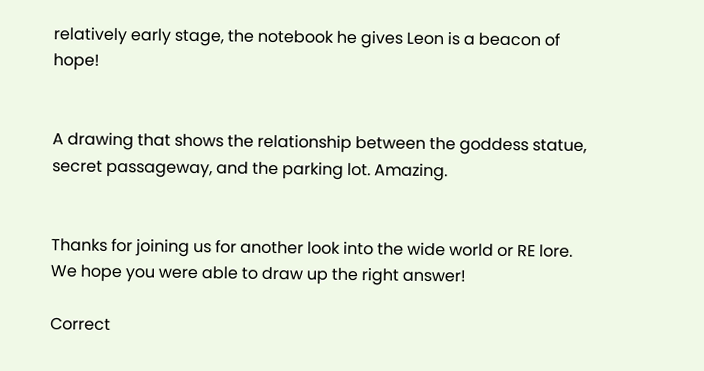relatively early stage, the notebook he gives Leon is a beacon of hope!


A drawing that shows the relationship between the goddess statue, secret passageway, and the parking lot. Amazing.


Thanks for joining us for another look into the wide world or RE lore. We hope you were able to draw up the right answer!

Correct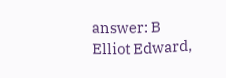answer: B
Elliot Edward,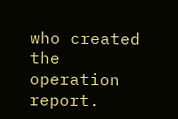who created the operation report.